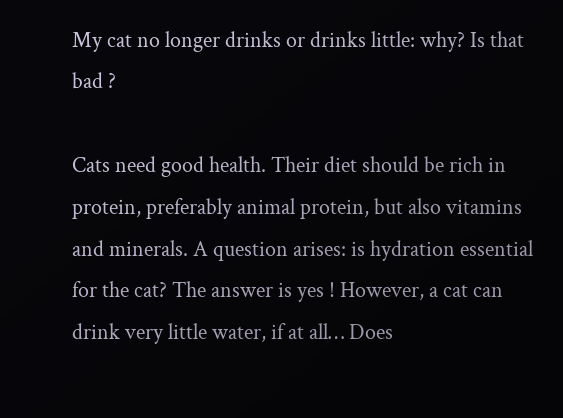My cat no longer drinks or drinks little: why? Is that bad ?

Cats need good health. Their diet should be rich in protein, preferably animal protein, but also vitamins and minerals. A question arises: is hydration essential for the cat? The answer is yes ! However, a cat can drink very little water, if at all… Does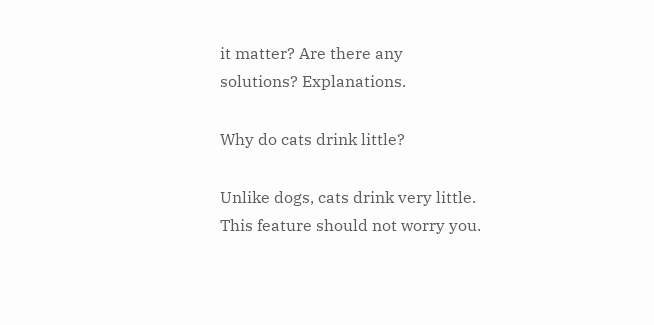it matter? Are there any solutions? Explanations.

Why do cats drink little?

Unlike dogs, cats drink very little. This feature should not worry you.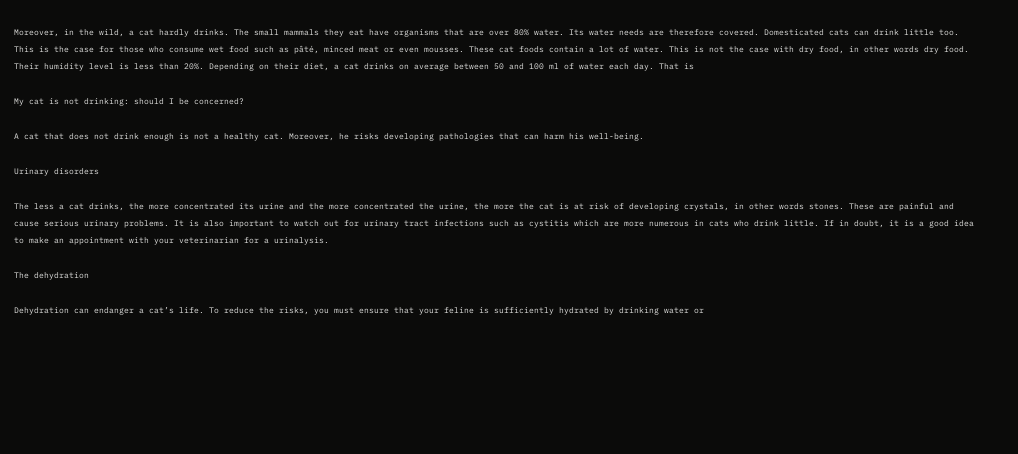Moreover, in the wild, a cat hardly drinks. The small mammals they eat have organisms that are over 80% water. Its water needs are therefore covered. Domesticated cats can drink little too. This is the case for those who consume wet food such as pâté, minced meat or even mousses. These cat foods contain a lot of water. This is not the case with dry food, in other words dry food. Their humidity level is less than 20%. Depending on their diet, a cat drinks on average between 50 and 100 ml of water each day. That is

My cat is not drinking: should I be concerned?

A cat that does not drink enough is not a healthy cat. Moreover, he risks developing pathologies that can harm his well-being.

Urinary disorders

The less a cat drinks, the more concentrated its urine and the more concentrated the urine, the more the cat is at risk of developing crystals, in other words stones. These are painful and cause serious urinary problems. It is also important to watch out for urinary tract infections such as cystitis which are more numerous in cats who drink little. If in doubt, it is a good idea to make an appointment with your veterinarian for a urinalysis.

The dehydration

Dehydration can endanger a cat’s life. To reduce the risks, you must ensure that your feline is sufficiently hydrated by drinking water or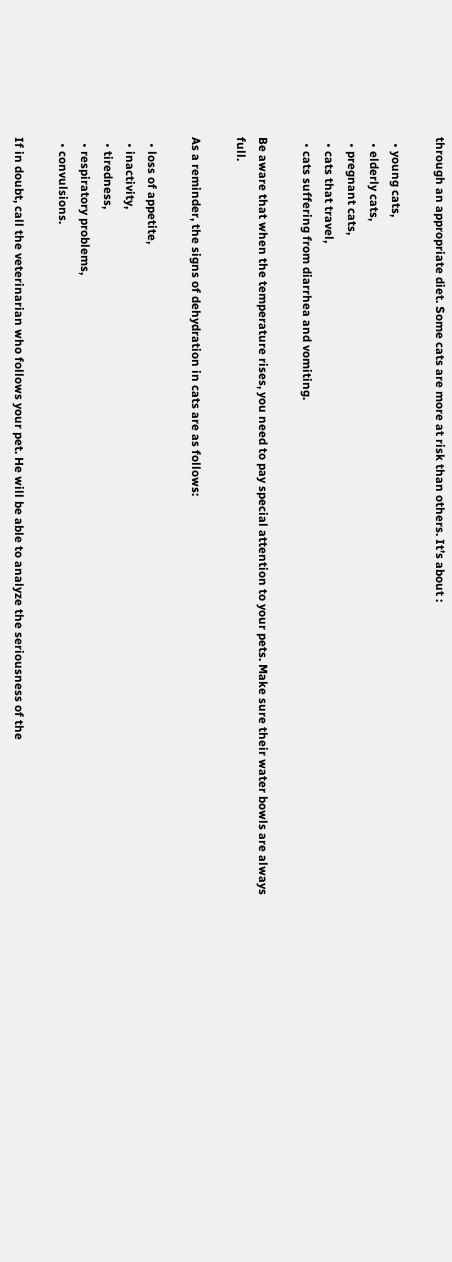through an appropriate diet. Some cats are more at risk than others. It’s about :

  • young cats,
  • elderly cats,
  • pregnant cats,
  • cats that travel,
  • cats suffering from diarrhea and vomiting.

Be aware that when the temperature rises, you need to pay special attention to your pets. Make sure their water bowls are always full.

As a reminder, the signs of dehydration in cats are as follows:

  • loss of appetite,
  • inactivity,
  • tiredness,
  • respiratory problems,
  • convulsions.

If in doubt, call the veterinarian who follows your pet. He will be able to analyze the seriousness of the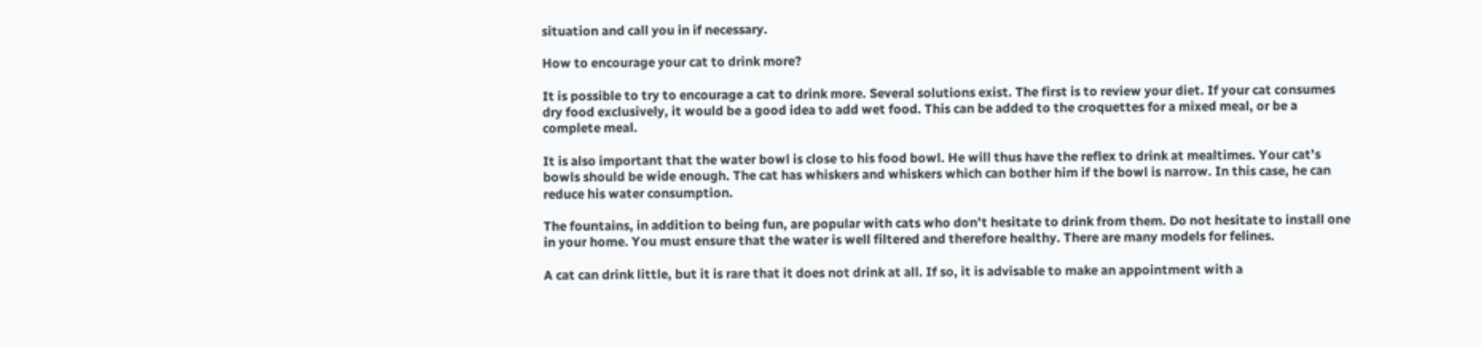situation and call you in if necessary.

How to encourage your cat to drink more?

It is possible to try to encourage a cat to drink more. Several solutions exist. The first is to review your diet. If your cat consumes dry food exclusively, it would be a good idea to add wet food. This can be added to the croquettes for a mixed meal, or be a complete meal.

It is also important that the water bowl is close to his food bowl. He will thus have the reflex to drink at mealtimes. Your cat’s bowls should be wide enough. The cat has whiskers and whiskers which can bother him if the bowl is narrow. In this case, he can reduce his water consumption.

The fountains, in addition to being fun, are popular with cats who don’t hesitate to drink from them. Do not hesitate to install one in your home. You must ensure that the water is well filtered and therefore healthy. There are many models for felines.

A cat can drink little, but it is rare that it does not drink at all. If so, it is advisable to make an appointment with a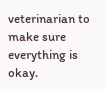veterinarian to make sure everything is okay.